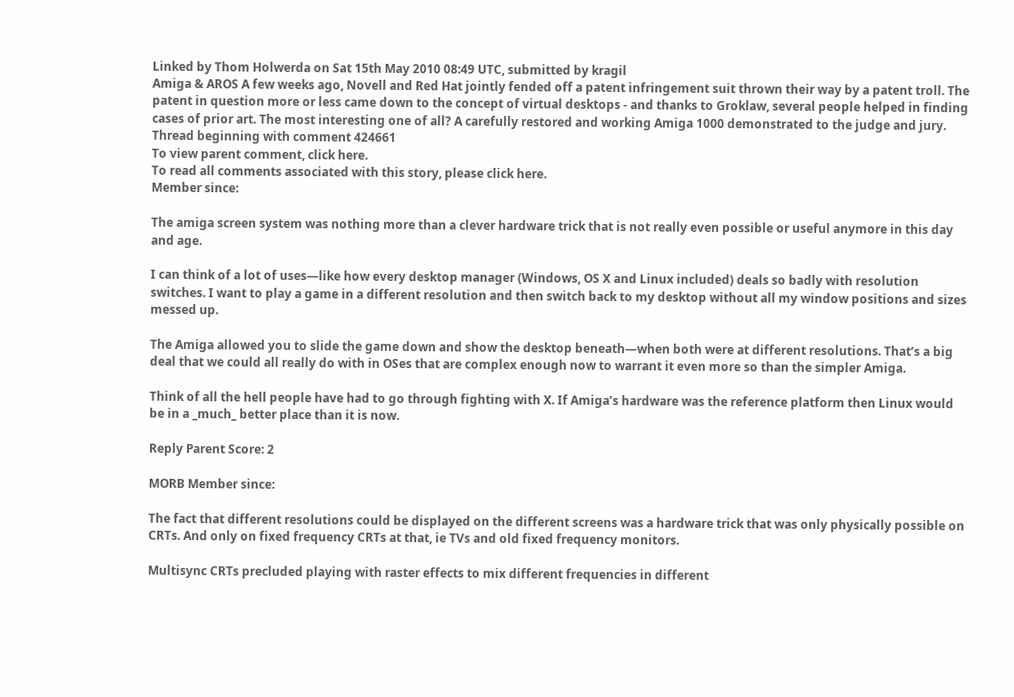Linked by Thom Holwerda on Sat 15th May 2010 08:49 UTC, submitted by kragil
Amiga & AROS A few weeks ago, Novell and Red Hat jointly fended off a patent infringement suit thrown their way by a patent troll. The patent in question more or less came down to the concept of virtual desktops - and thanks to Groklaw, several people helped in finding cases of prior art. The most interesting one of all? A carefully restored and working Amiga 1000 demonstrated to the judge and jury.
Thread beginning with comment 424661
To view parent comment, click here.
To read all comments associated with this story, please click here.
Member since:

The amiga screen system was nothing more than a clever hardware trick that is not really even possible or useful anymore in this day and age.

I can think of a lot of uses—like how every desktop manager (Windows, OS X and Linux included) deals so badly with resolution switches. I want to play a game in a different resolution and then switch back to my desktop without all my window positions and sizes messed up.

The Amiga allowed you to slide the game down and show the desktop beneath—when both were at different resolutions. That’s a big deal that we could all really do with in OSes that are complex enough now to warrant it even more so than the simpler Amiga.

Think of all the hell people have had to go through fighting with X. If Amiga’s hardware was the reference platform then Linux would be in a _much_ better place than it is now.

Reply Parent Score: 2

MORB Member since:

The fact that different resolutions could be displayed on the different screens was a hardware trick that was only physically possible on CRTs. And only on fixed frequency CRTs at that, ie TVs and old fixed frequency monitors.

Multisync CRTs precluded playing with raster effects to mix different frequencies in different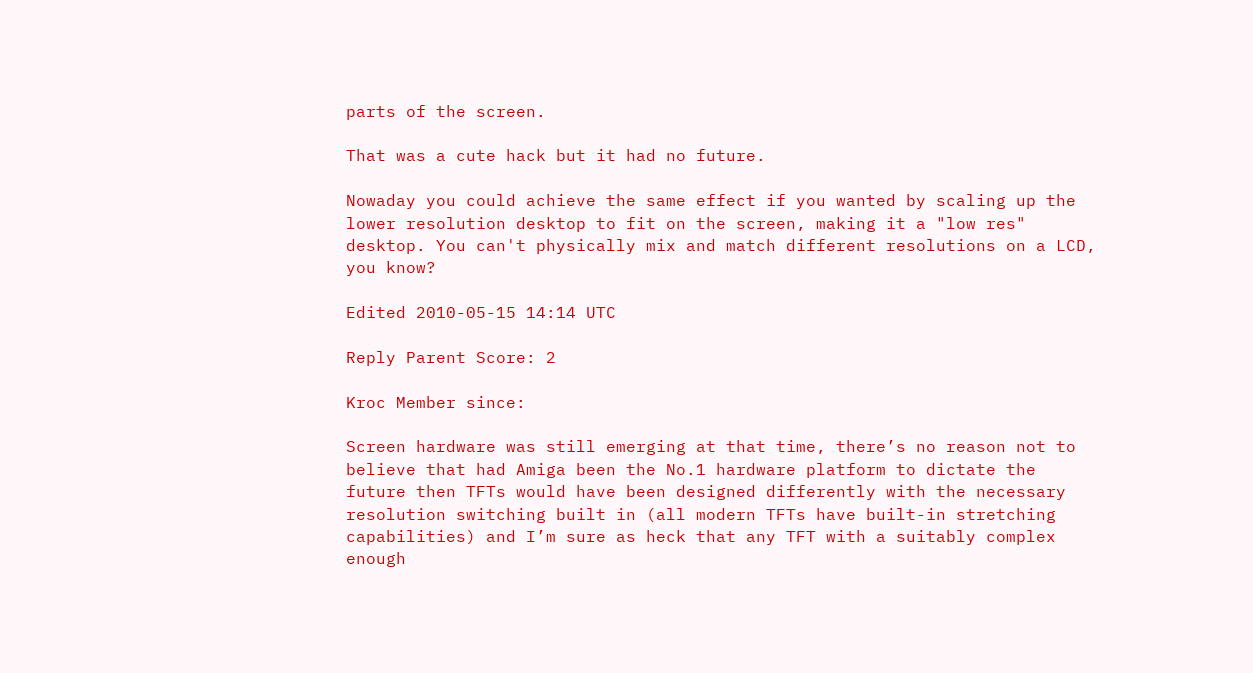parts of the screen.

That was a cute hack but it had no future.

Nowaday you could achieve the same effect if you wanted by scaling up the lower resolution desktop to fit on the screen, making it a "low res" desktop. You can't physically mix and match different resolutions on a LCD, you know?

Edited 2010-05-15 14:14 UTC

Reply Parent Score: 2

Kroc Member since:

Screen hardware was still emerging at that time, there’s no reason not to believe that had Amiga been the No.1 hardware platform to dictate the future then TFTs would have been designed differently with the necessary resolution switching built in (all modern TFTs have built-in stretching capabilities) and I’m sure as heck that any TFT with a suitably complex enough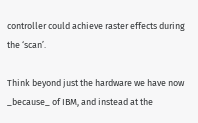controller could achieve raster effects during the ‘scan’.

Think beyond just the hardware we have now _because_ of IBM, and instead at the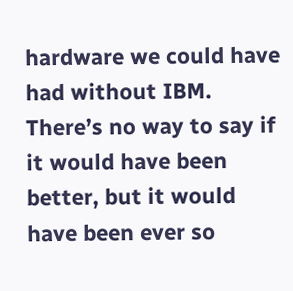hardware we could have had without IBM. There’s no way to say if it would have been better, but it would have been ever so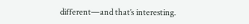different—and that’s interesting.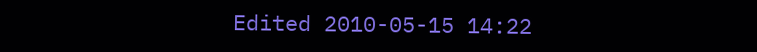Edited 2010-05-15 14:22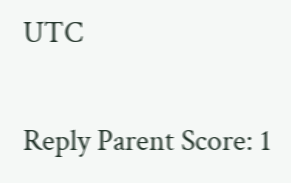UTC

Reply Parent Score: 1